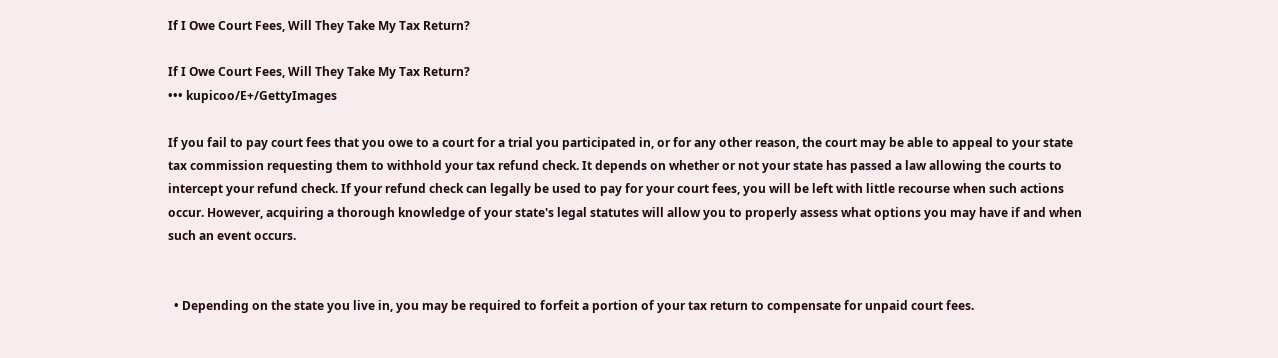If I Owe Court Fees, Will They Take My Tax Return?

If I Owe Court Fees, Will They Take My Tax Return?
••• kupicoo/E+/GettyImages

If you fail to pay court fees that you owe to a court for a trial you participated in, or for any other reason, the court may be able to appeal to your state tax commission requesting them to withhold your tax refund check. It depends on whether or not your state has passed a law allowing the courts to intercept your refund check. If your refund check can legally be used to pay for your court fees, you will be left with little recourse when such actions occur. However, acquiring a thorough knowledge of your state's legal statutes will allow you to properly assess what options you may have if and when such an event occurs.


  • Depending on the state you live in, you may be required to forfeit a portion of your tax return to compensate for unpaid court fees.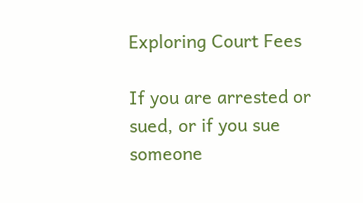Exploring Court Fees

If you are arrested or sued, or if you sue someone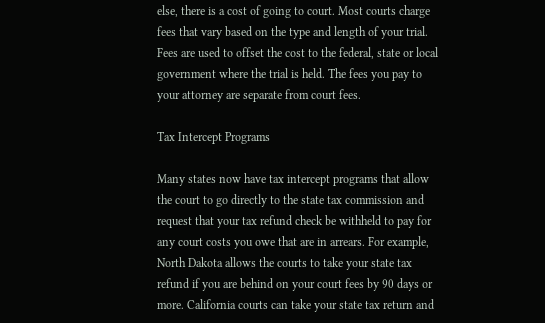else, there is a cost of going to court. Most courts charge fees that vary based on the type and length of your trial. Fees are used to offset the cost to the federal, state or local government where the trial is held. The fees you pay to your attorney are separate from court fees.

Tax Intercept Programs

Many states now have tax intercept programs that allow the court to go directly to the state tax commission and request that your tax refund check be withheld to pay for any court costs you owe that are in arrears. For example, North Dakota allows the courts to take your state tax refund if you are behind on your court fees by 90 days or more. California courts can take your state tax return and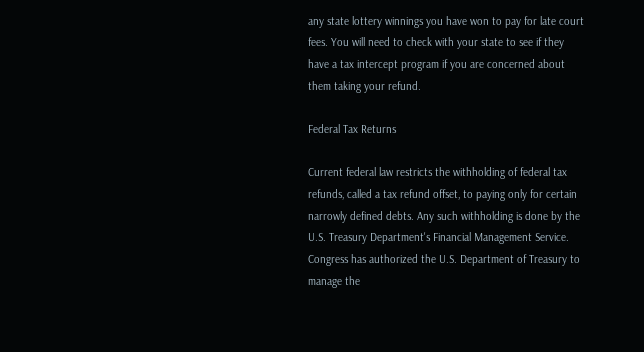any state lottery winnings you have won to pay for late court fees. You will need to check with your state to see if they have a tax intercept program if you are concerned about them taking your refund.

Federal Tax Returns

Current federal law restricts the withholding of federal tax refunds, called a tax refund offset, to paying only for certain narrowly defined debts. Any such withholding is done by the U.S. Treasury Department's Financial Management Service. Congress has authorized the U.S. Department of Treasury to manage the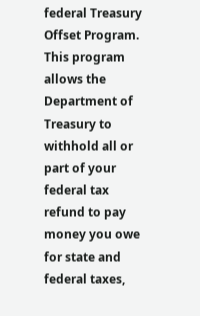federal Treasury Offset Program. This program allows the Department of Treasury to withhold all or part of your federal tax refund to pay money you owe for state and federal taxes,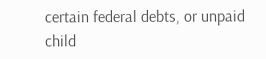certain federal debts, or unpaid child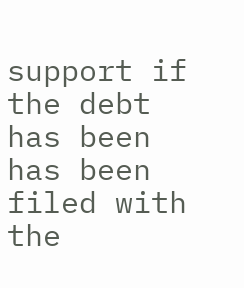support if the debt has been has been filed with the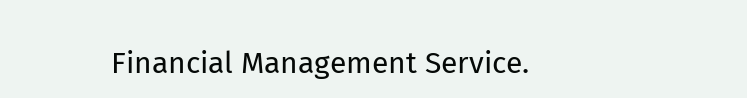Financial Management Service.